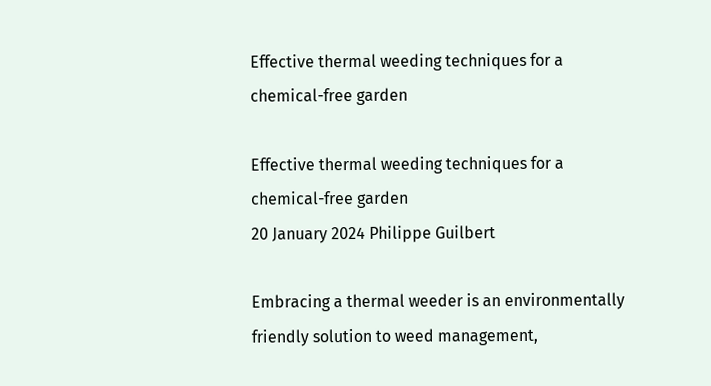Effective thermal weeding techniques for a chemical-free garden

Effective thermal weeding techniques for a chemical-free garden
20 January 2024 Philippe Guilbert

Embracing a thermal weeder is an environmentally friendly solution to weed management,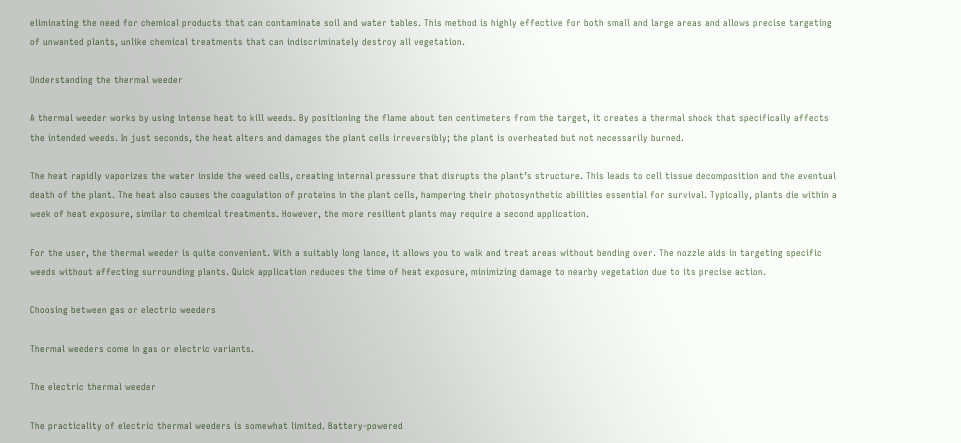eliminating the need for chemical products that can contaminate soil and water tables. This method is highly effective for both small and large areas and allows precise targeting of unwanted plants, unlike chemical treatments that can indiscriminately destroy all vegetation.

Understanding the thermal weeder

A thermal weeder works by using intense heat to kill weeds. By positioning the flame about ten centimeters from the target, it creates a thermal shock that specifically affects the intended weeds. In just seconds, the heat alters and damages the plant cells irreversibly; the plant is overheated but not necessarily burned.

The heat rapidly vaporizes the water inside the weed cells, creating internal pressure that disrupts the plant’s structure. This leads to cell tissue decomposition and the eventual death of the plant. The heat also causes the coagulation of proteins in the plant cells, hampering their photosynthetic abilities essential for survival. Typically, plants die within a week of heat exposure, similar to chemical treatments. However, the more resilient plants may require a second application.

For the user, the thermal weeder is quite convenient. With a suitably long lance, it allows you to walk and treat areas without bending over. The nozzle aids in targeting specific weeds without affecting surrounding plants. Quick application reduces the time of heat exposure, minimizing damage to nearby vegetation due to its precise action.

Choosing between gas or electric weeders

Thermal weeders come in gas or electric variants.

The electric thermal weeder

The practicality of electric thermal weeders is somewhat limited. Battery-powered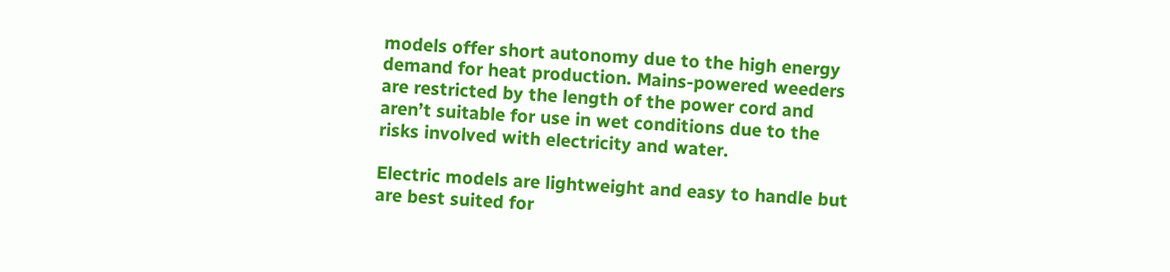models offer short autonomy due to the high energy demand for heat production. Mains-powered weeders are restricted by the length of the power cord and aren’t suitable for use in wet conditions due to the risks involved with electricity and water.

Electric models are lightweight and easy to handle but are best suited for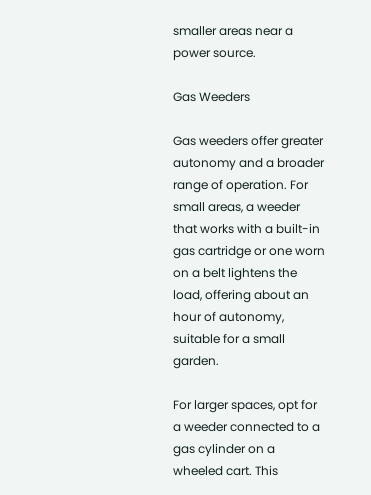smaller areas near a power source.

Gas Weeders

Gas weeders offer greater autonomy and a broader range of operation. For small areas, a weeder that works with a built-in gas cartridge or one worn on a belt lightens the load, offering about an hour of autonomy, suitable for a small garden.

For larger spaces, opt for a weeder connected to a gas cylinder on a wheeled cart. This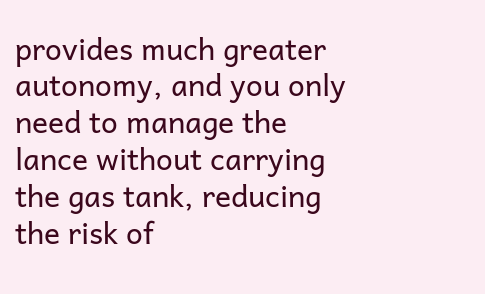provides much greater autonomy, and you only need to manage the lance without carrying the gas tank, reducing the risk of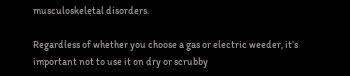musculoskeletal disorders.

Regardless of whether you choose a gas or electric weeder, it’s important not to use it on dry or scrubby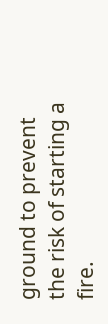ground to prevent the risk of starting a fire.